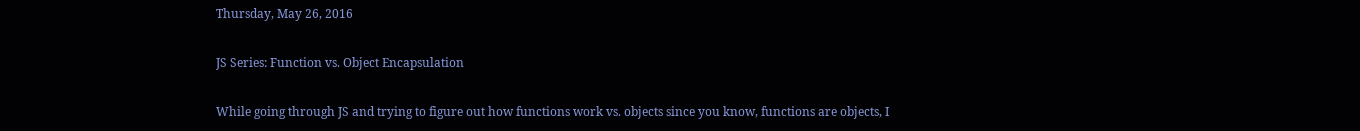Thursday, May 26, 2016

JS Series: Function vs. Object Encapsulation

While going through JS and trying to figure out how functions work vs. objects since you know, functions are objects, I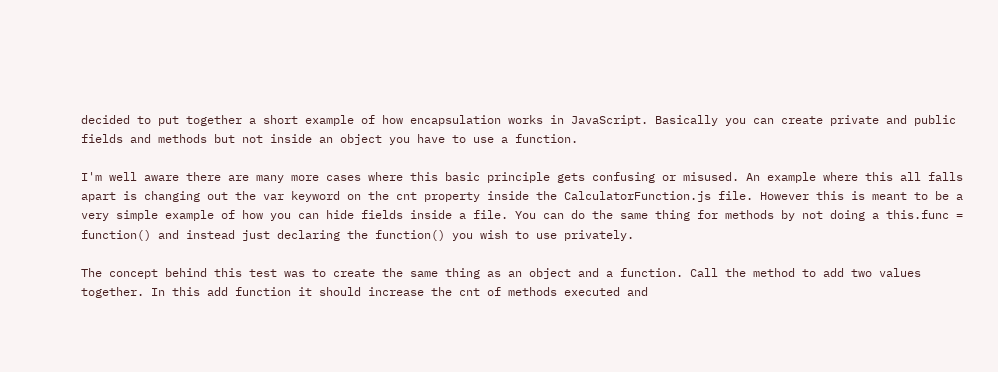decided to put together a short example of how encapsulation works in JavaScript. Basically you can create private and public fields and methods but not inside an object you have to use a function.

I'm well aware there are many more cases where this basic principle gets confusing or misused. An example where this all falls apart is changing out the var keyword on the cnt property inside the CalculatorFunction.js file. However this is meant to be a very simple example of how you can hide fields inside a file. You can do the same thing for methods by not doing a this.func = function() and instead just declaring the function() you wish to use privately.

The concept behind this test was to create the same thing as an object and a function. Call the method to add two values together. In this add function it should increase the cnt of methods executed and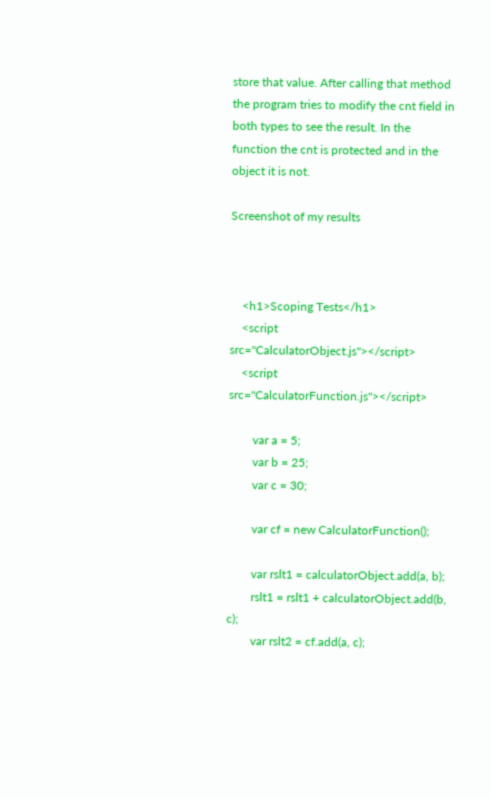store that value. After calling that method the program tries to modify the cnt field in both types to see the result. In the function the cnt is protected and in the object it is not.

Screenshot of my results



    <h1>Scoping Tests</h1>
    <script src="CalculatorObject.js"></script>
    <script src="CalculatorFunction.js"></script>

        var a = 5;
        var b = 25;
        var c = 30;

        var cf = new CalculatorFunction();

        var rslt1 = calculatorObject.add(a, b);
        rslt1 = rslt1 + calculatorObject.add(b, c);
        var rslt2 = cf.add(a, c);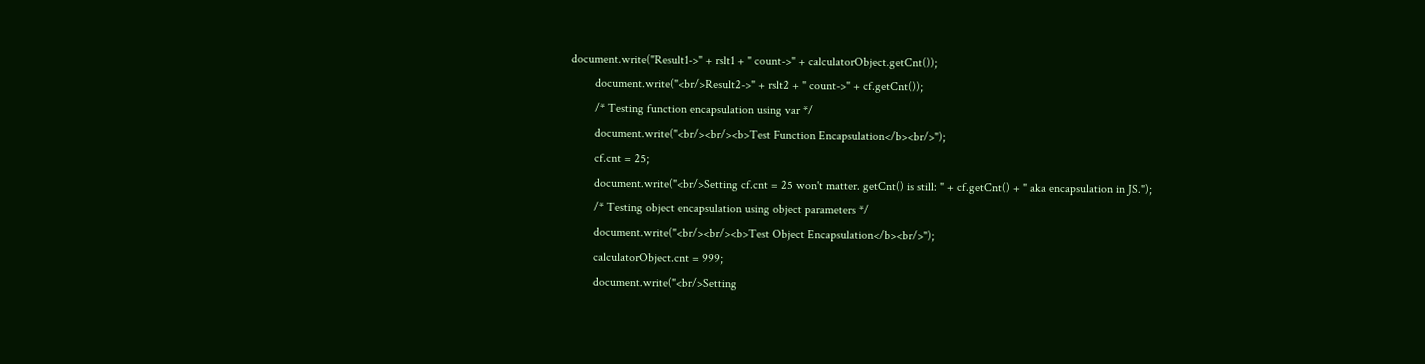document.write("Result1->" + rslt1 + " count->" + calculatorObject.getCnt());
        document.write("<br/>Result2->" + rslt2 + " count->" + cf.getCnt());
        /* Testing function encapsulation using var */
        document.write("<br/><br/><b>Test Function Encapsulation</b><br/>");
        cf.cnt = 25;
        document.write("<br/>Setting cf.cnt = 25 won't matter. getCnt() is still: " + cf.getCnt() + " aka encapsulation in JS.");
        /* Testing object encapsulation using object parameters */
        document.write("<br/><br/><b>Test Object Encapsulation</b><br/>");
        calculatorObject.cnt = 999;
        document.write("<br/>Setting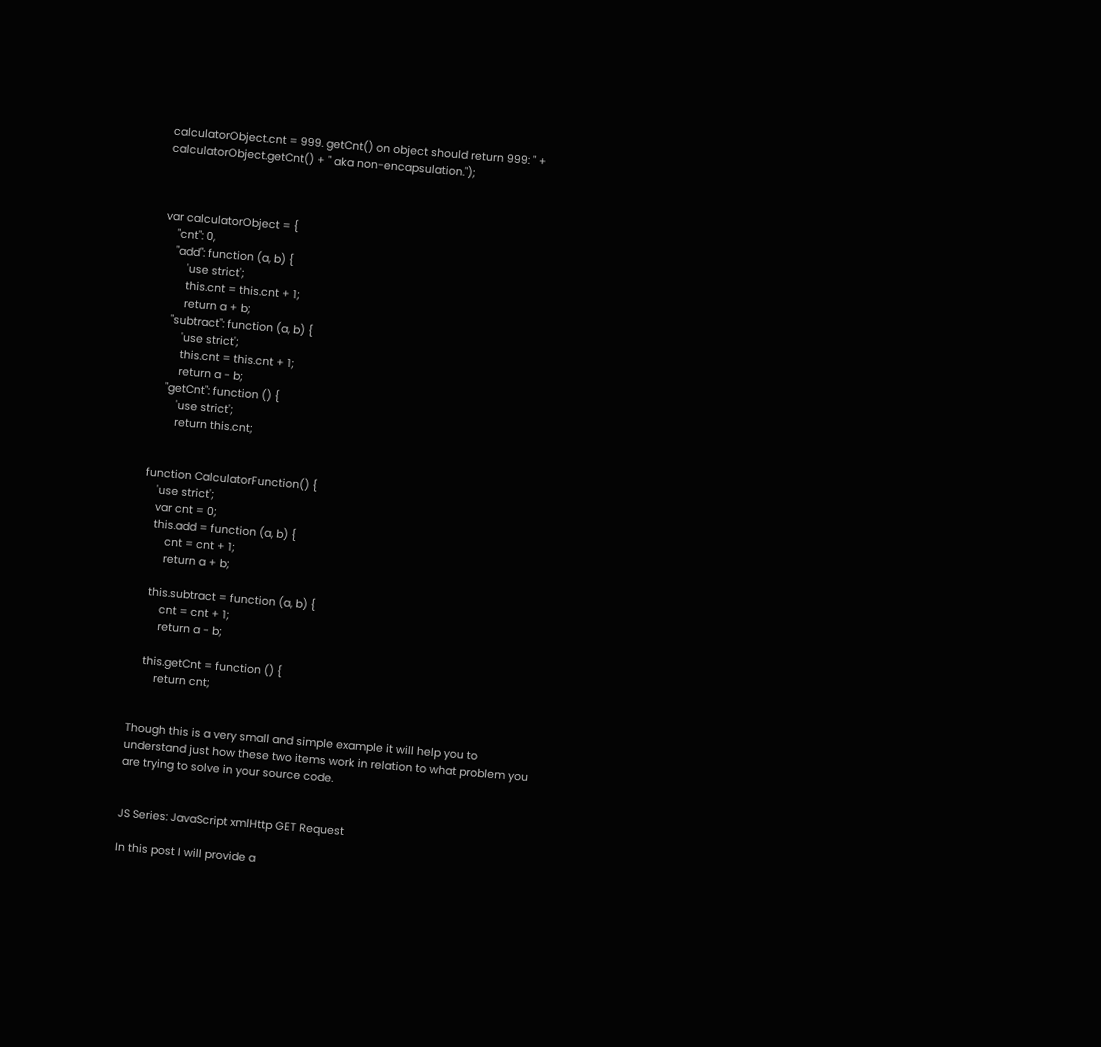calculatorObject.cnt = 999. getCnt() on object should return 999: " + calculatorObject.getCnt() + " aka non-encapsulation.");



var calculatorObject = {
    "cnt": 0,
    "add": function (a, b) {
        'use strict';
        this.cnt = this.cnt + 1;
        return a + b;
    "subtract": function (a, b) {
        'use strict';
        this.cnt = this.cnt + 1;
        return a - b;
    "getCnt": function () {
        'use strict';
        return this.cnt;


function CalculatorFunction() {
    'use strict';
    var cnt = 0;
    this.add = function (a, b) {
        cnt = cnt + 1;
        return a + b;

    this.subtract = function (a, b) {
        cnt = cnt + 1;
        return a - b;

    this.getCnt = function () {
        return cnt;


Though this is a very small and simple example it will help you to understand just how these two items work in relation to what problem you are trying to solve in your source code.


JS Series: JavaScript xmlHttp GET Request

In this post I will provide a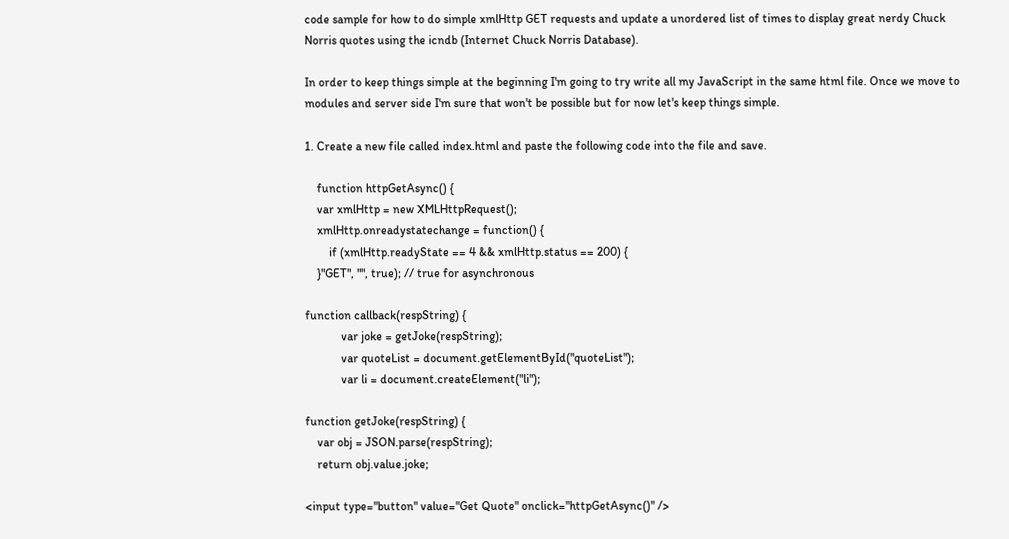code sample for how to do simple xmlHttp GET requests and update a unordered list of times to display great nerdy Chuck Norris quotes using the icndb (Internet Chuck Norris Database).

In order to keep things simple at the beginning I'm going to try write all my JavaScript in the same html file. Once we move to modules and server side I'm sure that won't be possible but for now let's keep things simple.

1. Create a new file called index.html and paste the following code into the file and save.

    function httpGetAsync() {
    var xmlHttp = new XMLHttpRequest();
    xmlHttp.onreadystatechange = function() {
        if (xmlHttp.readyState == 4 && xmlHttp.status == 200) {
    }"GET", "", true); // true for asynchronous

function callback(respString) {
            var joke = getJoke(respString);
            var quoteList = document.getElementById("quoteList");
            var li = document.createElement("li");

function getJoke(respString) {
    var obj = JSON.parse(respString);
    return obj.value.joke;

<input type="button" value="Get Quote" onclick="httpGetAsync()" />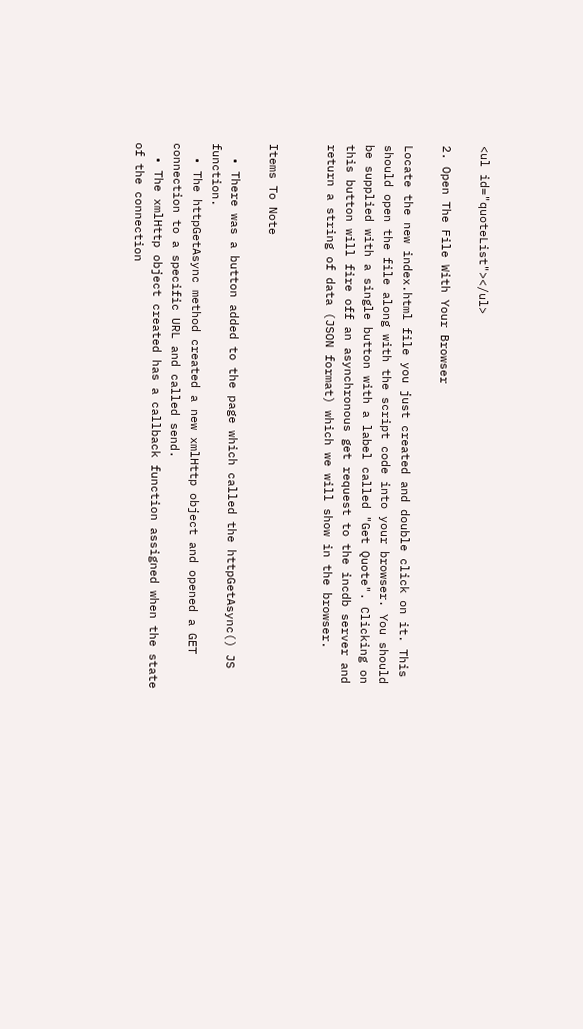<ul id="quoteList"></ul>

2. Open The File With Your Browser

Locate the new index.html file you just created and double click on it. This should open the file along with the script code into your browser. You should be supplied with a single button with a label called "Get Quote". Clicking on this button will fire off an asynchronous get request to the incdb server and return a string of data (JSON format) which we will show in the browser.


Items To Note

  • There was a button added to the page which called the httpGetAsync() JS function.
  • The httpGetAsync method created a new xmlHttp object and opened a GET connection to a specific URL and called send.
  • The xmlHttp object created has a callback function assigned when the state of the connection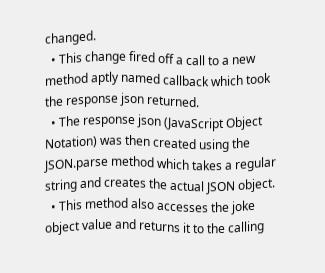changed.
  • This change fired off a call to a new method aptly named callback which took the response json returned.
  • The response json (JavaScript Object Notation) was then created using the JSON.parse method which takes a regular string and creates the actual JSON object.
  • This method also accesses the joke object value and returns it to the calling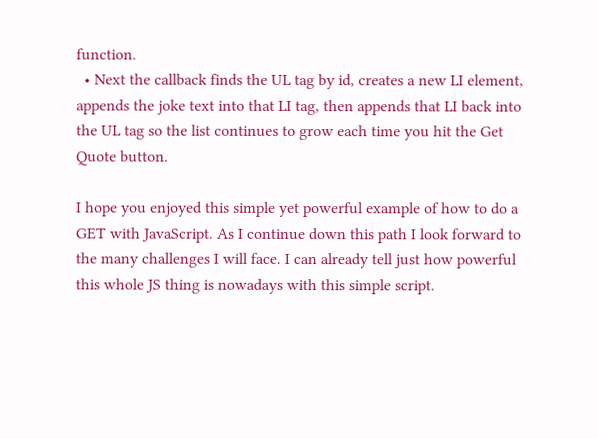function.
  • Next the callback finds the UL tag by id, creates a new LI element, appends the joke text into that LI tag, then appends that LI back into the UL tag so the list continues to grow each time you hit the Get Quote button.

I hope you enjoyed this simple yet powerful example of how to do a GET with JavaScript. As I continue down this path I look forward to the many challenges I will face. I can already tell just how powerful this whole JS thing is nowadays with this simple script.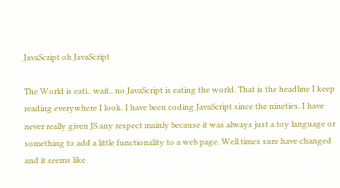JavaScript oh JavaScript

The World is eati.. wait.. no JavaScript is eating the world. That is the headline I keep reading everywhere I look. I have been coding JavaScript since the nineties. I have never really given JS any respect mainly because it was always just a toy language or something to add a little functionality to a web page. Well times sure have changed and it seems like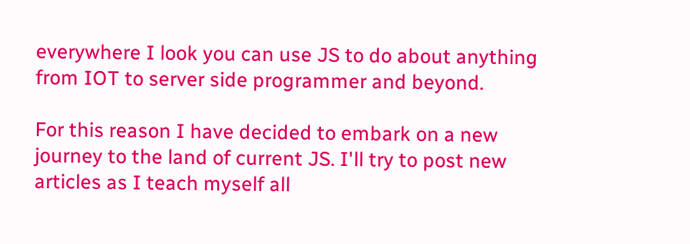everywhere I look you can use JS to do about anything from IOT to server side programmer and beyond.

For this reason I have decided to embark on a new journey to the land of current JS. I'll try to post new articles as I teach myself all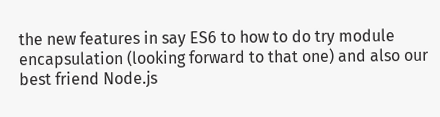the new features in say ES6 to how to do try module encapsulation (looking forward to that one) and also our best friend Node.js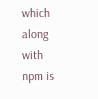which along with npm is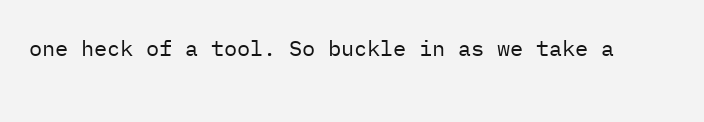one heck of a tool. So buckle in as we take a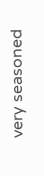very seasoned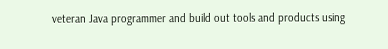veteran Java programmer and build out tools and products using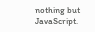nothing but JavaScript.